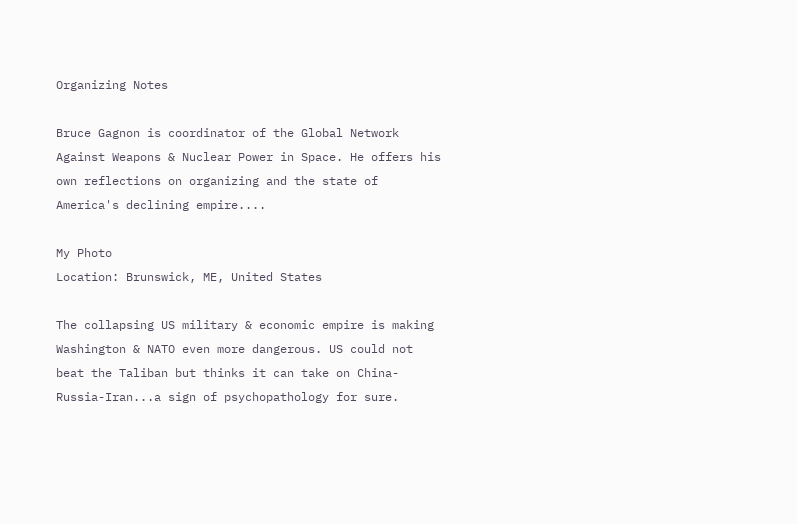Organizing Notes

Bruce Gagnon is coordinator of the Global Network Against Weapons & Nuclear Power in Space. He offers his own reflections on organizing and the state of America's declining empire....

My Photo
Location: Brunswick, ME, United States

The collapsing US military & economic empire is making Washington & NATO even more dangerous. US could not beat the Taliban but thinks it can take on China-Russia-Iran...a sign of psychopathology for sure.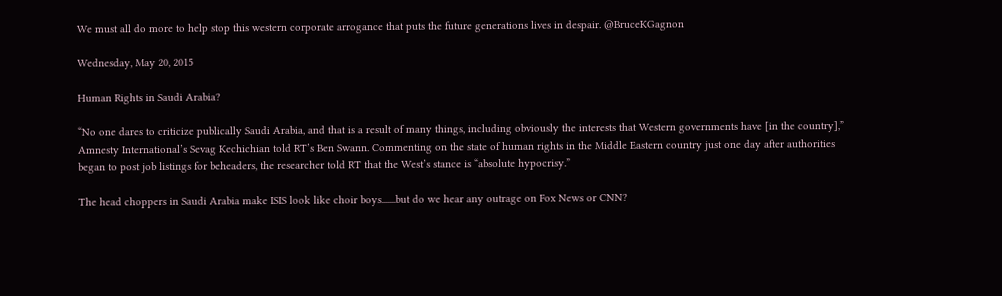We must all do more to help stop this western corporate arrogance that puts the future generations lives in despair. @BruceKGagnon

Wednesday, May 20, 2015

Human Rights in Saudi Arabia?

“No one dares to criticize publically Saudi Arabia, and that is a result of many things, including obviously the interests that Western governments have [in the country],” Amnesty International’s Sevag Kechichian told RT’s Ben Swann. Commenting on the state of human rights in the Middle Eastern country just one day after authorities began to post job listings for beheaders, the researcher told RT that the West’s stance is “absolute hypocrisy.”

The head choppers in Saudi Arabia make ISIS look like choir boys.......but do we hear any outrage on Fox News or CNN?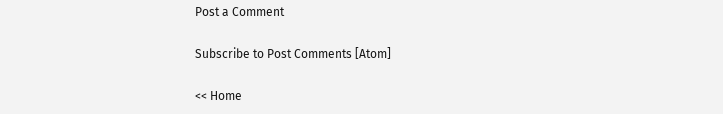Post a Comment

Subscribe to Post Comments [Atom]

<< Home